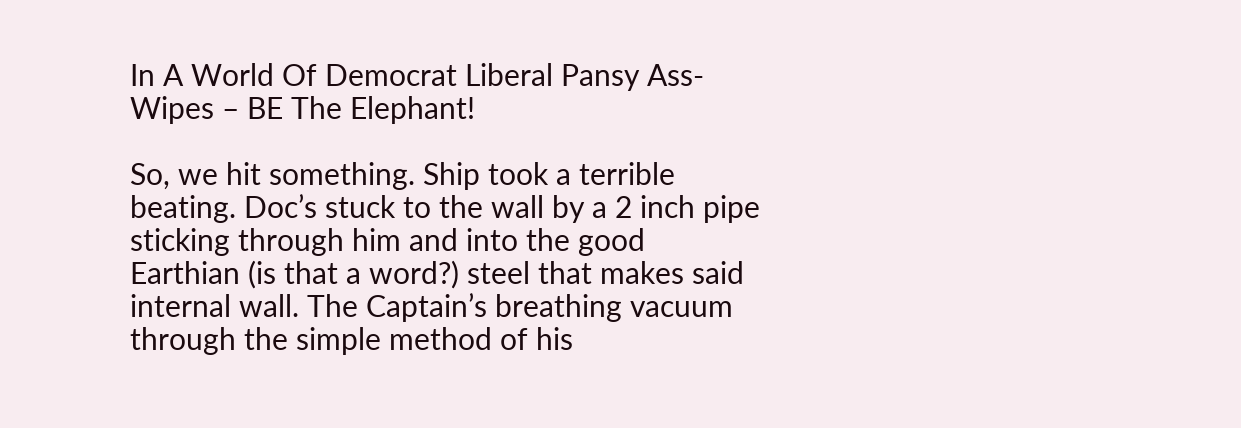In A World Of Democrat Liberal Pansy Ass-Wipes – BE The Elephant!

So, we hit something. Ship took a terrible beating. Doc’s stuck to the wall by a 2 inch pipe sticking through him and into the good Earthian (is that a word?) steel that makes said internal wall. The Captain’s breathing vacuum through the simple method of his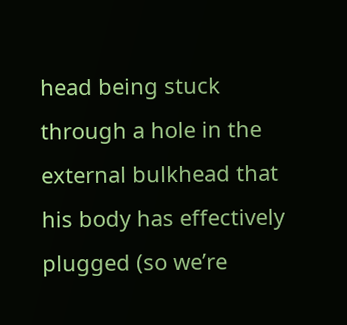head being stuck through a hole in the external bulkhead that his body has effectively plugged (so we’re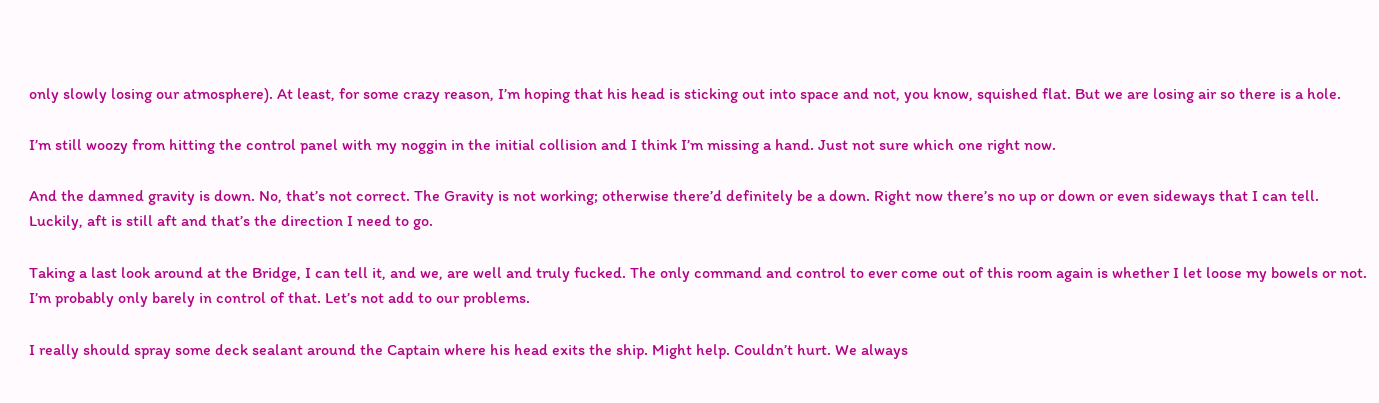only slowly losing our atmosphere). At least, for some crazy reason, I’m hoping that his head is sticking out into space and not, you know, squished flat. But we are losing air so there is a hole.

I’m still woozy from hitting the control panel with my noggin in the initial collision and I think I’m missing a hand. Just not sure which one right now.

And the damned gravity is down. No, that’s not correct. The Gravity is not working; otherwise there’d definitely be a down. Right now there’s no up or down or even sideways that I can tell. Luckily, aft is still aft and that’s the direction I need to go.

Taking a last look around at the Bridge, I can tell it, and we, are well and truly fucked. The only command and control to ever come out of this room again is whether I let loose my bowels or not. I’m probably only barely in control of that. Let’s not add to our problems.

I really should spray some deck sealant around the Captain where his head exits the ship. Might help. Couldn’t hurt. We always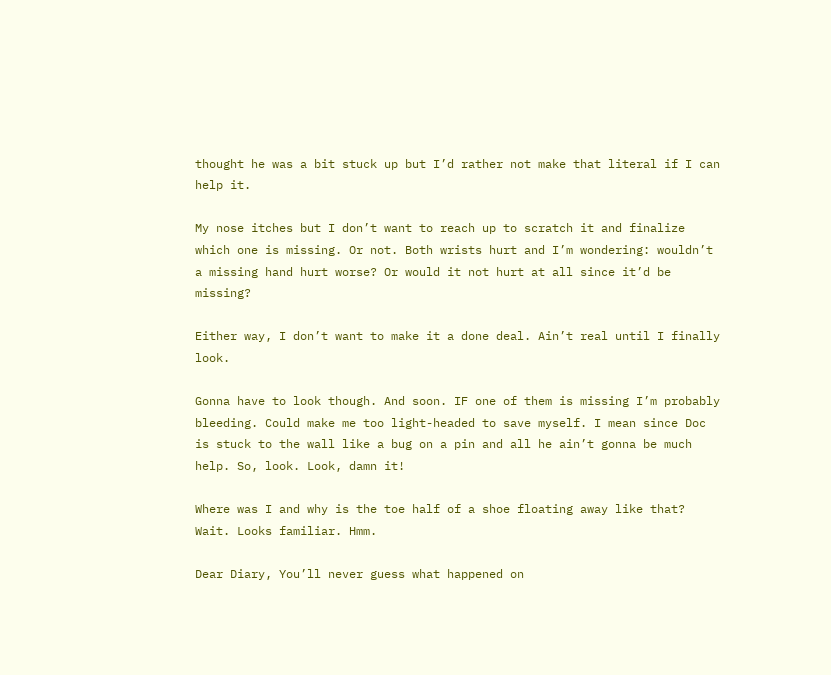thought he was a bit stuck up but I’d rather not make that literal if I can help it.

My nose itches but I don’t want to reach up to scratch it and finalize which one is missing. Or not. Both wrists hurt and I’m wondering: wouldn’t a missing hand hurt worse? Or would it not hurt at all since it’d be missing?

Either way, I don’t want to make it a done deal. Ain’t real until I finally look.

Gonna have to look though. And soon. IF one of them is missing I’m probably bleeding. Could make me too light-headed to save myself. I mean since Doc is stuck to the wall like a bug on a pin and all he ain’t gonna be much help. So, look. Look, damn it!

Where was I and why is the toe half of a shoe floating away like that? Wait. Looks familiar. Hmm.

Dear Diary, You’ll never guess what happened on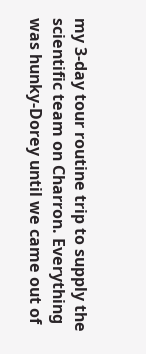my 3-day tour routine trip to supply the scientific team on Charron. Everything was hunky-Dorey until we came out of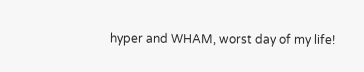hyper and WHAM, worst day of my life!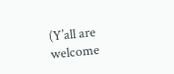(Y’all are welcome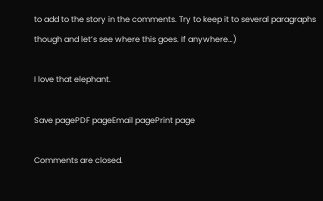to add to the story in the comments. Try to keep it to several paragraphs though and let’s see where this goes. If anywhere…)

I love that elephant.

Save pagePDF pageEmail pagePrint page

Comments are closed.